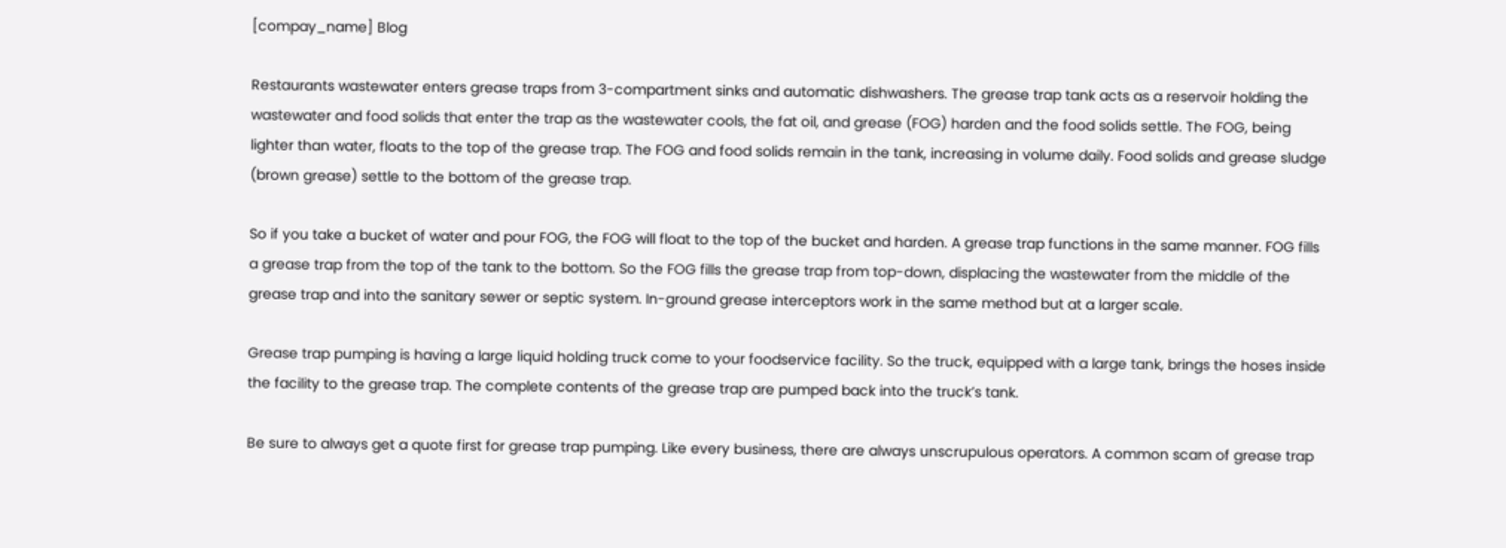[compay_name] Blog

Restaurants wastewater enters grease traps from 3-compartment sinks and automatic dishwashers. The grease trap tank acts as a reservoir holding the wastewater and food solids that enter the trap as the wastewater cools, the fat oil, and grease (FOG) harden and the food solids settle. The FOG, being lighter than water, floats to the top of the grease trap. The FOG and food solids remain in the tank, increasing in volume daily. Food solids and grease sludge (brown grease) settle to the bottom of the grease trap.

So if you take a bucket of water and pour FOG, the FOG will float to the top of the bucket and harden. A grease trap functions in the same manner. FOG fills a grease trap from the top of the tank to the bottom. So the FOG fills the grease trap from top-down, displacing the wastewater from the middle of the grease trap and into the sanitary sewer or septic system. In-ground grease interceptors work in the same method but at a larger scale.

Grease trap pumping is having a large liquid holding truck come to your foodservice facility. So the truck, equipped with a large tank, brings the hoses inside the facility to the grease trap. The complete contents of the grease trap are pumped back into the truck’s tank.

Be sure to always get a quote first for grease trap pumping. Like every business, there are always unscrupulous operators. A common scam of grease trap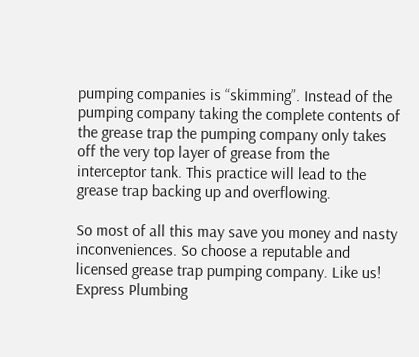pumping companies is “skimming”. Instead of the pumping company taking the complete contents of the grease trap the pumping company only takes off the very top layer of grease from the interceptor tank. This practice will lead to the grease trap backing up and overflowing.

So most of all this may save you money and nasty inconveniences. So choose a reputable and licensed grease trap pumping company. Like us! Express Plumbing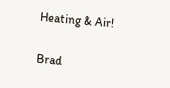Heating & Air!

Brad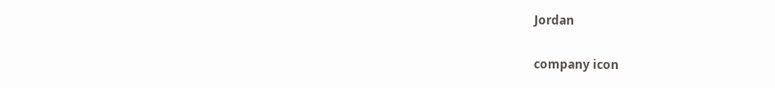Jordan

company icon